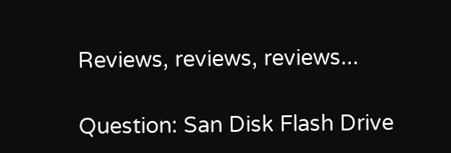Reviews, reviews, reviews...

Question: San Disk Flash Drive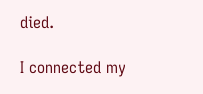died.

I connected my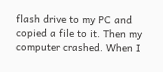flash drive to my PC and copied a file to it. Then my computer crashed. When I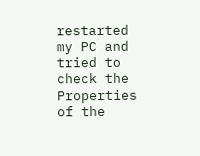restarted my PC and tried to check the Properties of the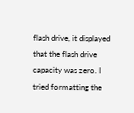flash drive, it displayed that the flash drive capacity was zero. I tried formatting the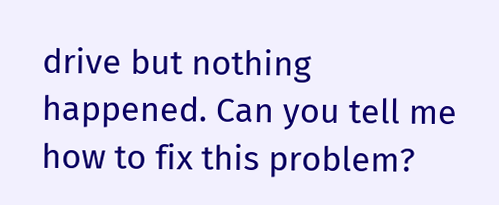drive but nothing happened. Can you tell me how to fix this problem?